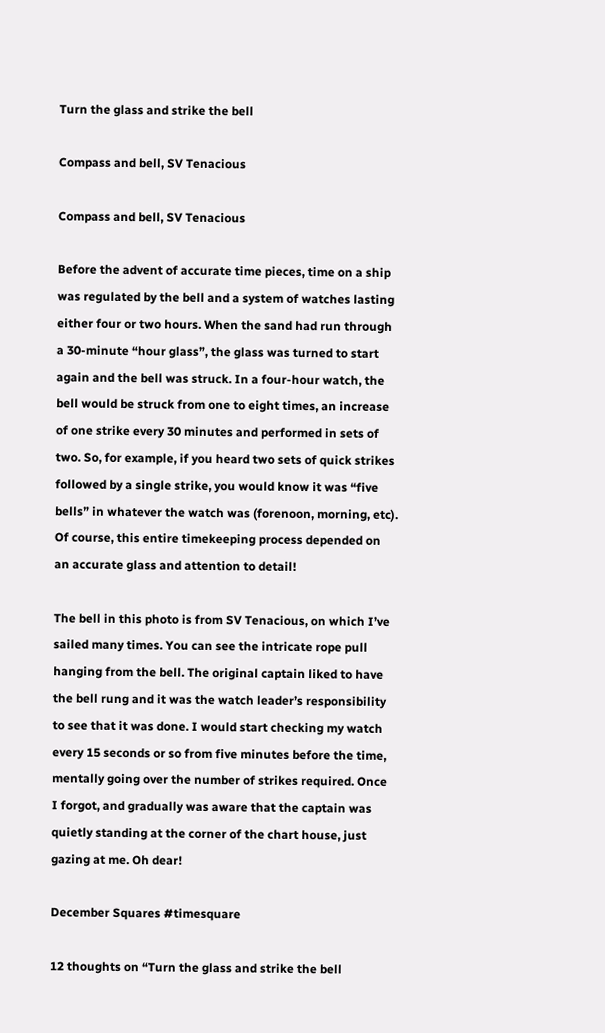Turn the glass and strike the bell

Compass and bell, SV Tenacious

Compass and bell, SV Tenacious

Before the advent of accurate time pieces, time on a ship was regulated by the bell and a system of watches lasting either four or two hours. When the sand had run through a 30-minute “hour glass”, the glass was turned to start again and the bell was struck. In a four-hour watch, the bell would be struck from one to eight times, an increase of one strike every 30 minutes and performed in sets of two. So, for example, if you heard two sets of quick strikes followed by a single strike, you would know it was “five bells” in whatever the watch was (forenoon, morning, etc). Of course, this entire timekeeping process depended on an accurate glass and attention to detail!

The bell in this photo is from SV Tenacious, on which I’ve sailed many times. You can see the intricate rope pull hanging from the bell. The original captain liked to have the bell rung and it was the watch leader’s responsibility to see that it was done. I would start checking my watch every 15 seconds or so from five minutes before the time, mentally going over the number of strikes required. Once I forgot, and gradually was aware that the captain was quietly standing at the corner of the chart house, just gazing at me. Oh dear!

December Squares #timesquare

12 thoughts on “Turn the glass and strike the bell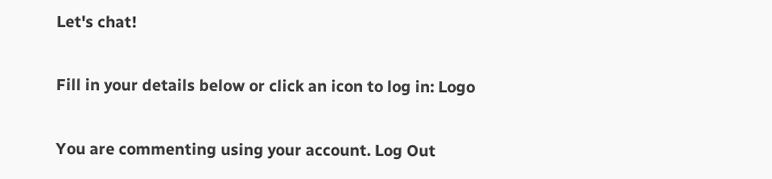Let's chat!

Fill in your details below or click an icon to log in: Logo

You are commenting using your account. Log Out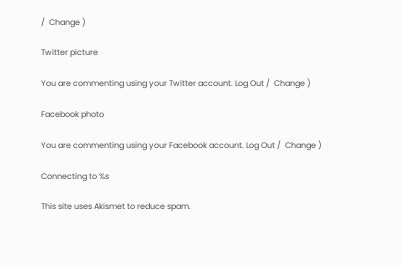/  Change )

Twitter picture

You are commenting using your Twitter account. Log Out /  Change )

Facebook photo

You are commenting using your Facebook account. Log Out /  Change )

Connecting to %s

This site uses Akismet to reduce spam.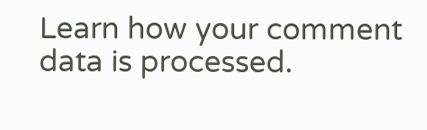Learn how your comment data is processed.